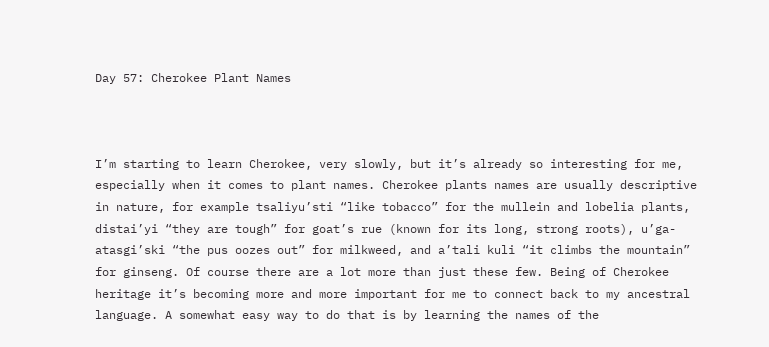Day 57: Cherokee Plant Names



I’m starting to learn Cherokee, very slowly, but it’s already so interesting for me, especially when it comes to plant names. Cherokee plants names are usually descriptive in nature, for example tsaliyu’sti “like tobacco” for the mullein and lobelia plants, distai’yi “they are tough” for goat’s rue (known for its long, strong roots), u’ga-atasgi’ski “the pus oozes out” for milkweed, and a’tali kuli “it climbs the mountain” for ginseng. Of course there are a lot more than just these few. Being of Cherokee heritage it’s becoming more and more important for me to connect back to my ancestral language. A somewhat easy way to do that is by learning the names of the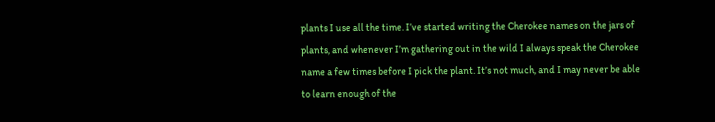plants I use all the time. I’ve started writing the Cherokee names on the jars of plants, and whenever I’m gathering out in the wild I always speak the Cherokee name a few times before I pick the plant. It’s not much, and I may never be able to learn enough of the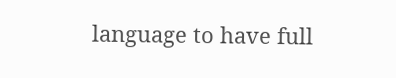language to have full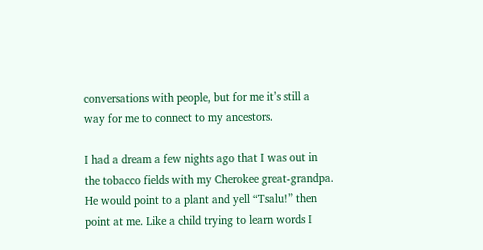conversations with people, but for me it’s still a way for me to connect to my ancestors.

I had a dream a few nights ago that I was out in the tobacco fields with my Cherokee great-grandpa. He would point to a plant and yell “Tsalu!” then point at me. Like a child trying to learn words I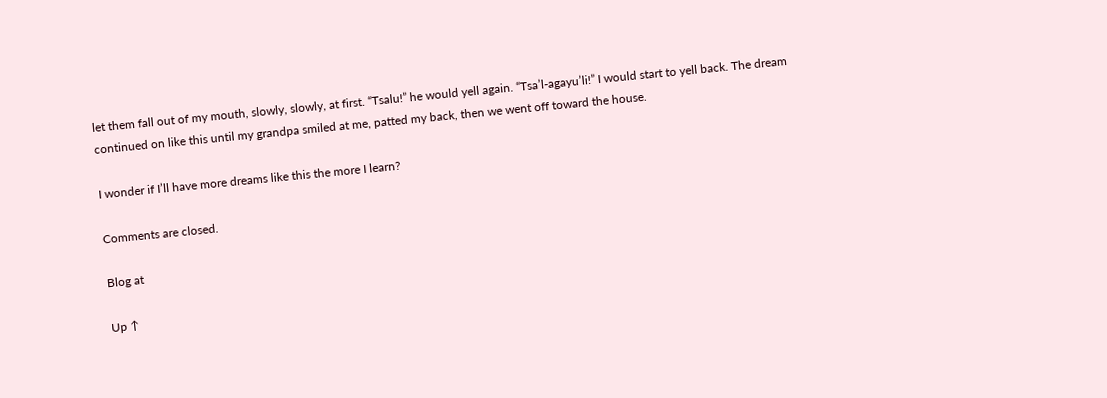let them fall out of my mouth, slowly, slowly, at first. “Tsalu!” he would yell again. “Tsa’l-agayu’li!” I would start to yell back. The dream continued on like this until my grandpa smiled at me, patted my back, then we went off toward the house.

I wonder if I’ll have more dreams like this the more I learn?

Comments are closed.

Blog at

Up ↑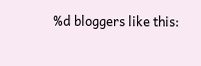%d bloggers like this: